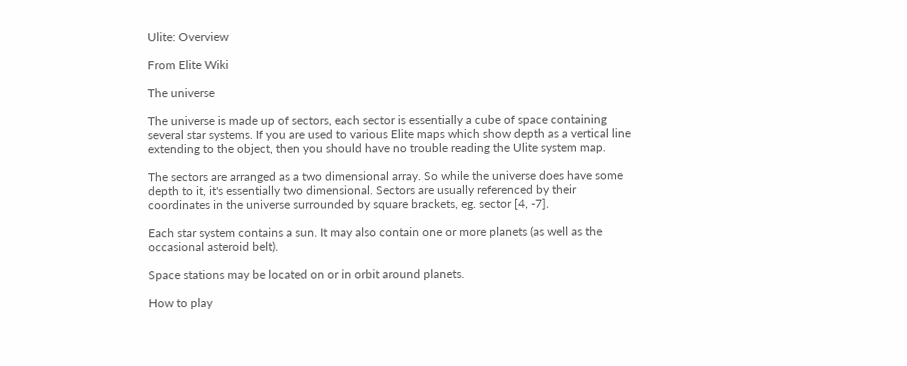Ulite: Overview

From Elite Wiki

The universe

The universe is made up of sectors, each sector is essentially a cube of space containing several star systems. If you are used to various Elite maps which show depth as a vertical line extending to the object, then you should have no trouble reading the Ulite system map.

The sectors are arranged as a two dimensional array. So while the universe does have some depth to it, it's essentially two dimensional. Sectors are usually referenced by their coordinates in the universe surrounded by square brackets, eg. sector [4, -7].

Each star system contains a sun. It may also contain one or more planets (as well as the occasional asteroid belt).

Space stations may be located on or in orbit around planets.

How to play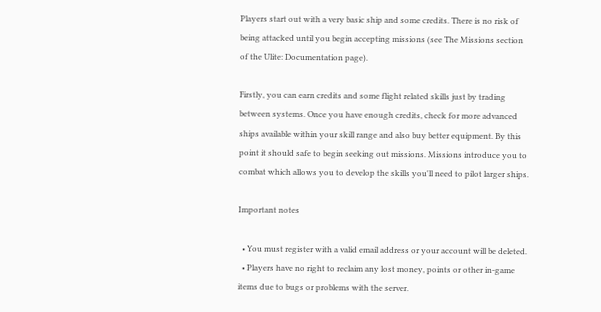Players start out with a very basic ship and some credits. There is no risk of being attacked until you begin accepting missions (see The Missions section of the Ulite: Documentation page).

Firstly, you can earn credits and some flight related skills just by trading between systems. Once you have enough credits, check for more advanced ships available within your skill range and also buy better equipment. By this point it should safe to begin seeking out missions. Missions introduce you to combat which allows you to develop the skills you'll need to pilot larger ships.

Important notes

  • You must register with a valid email address or your account will be deleted.
  • Players have no right to reclaim any lost money, points or other in-game items due to bugs or problems with the server.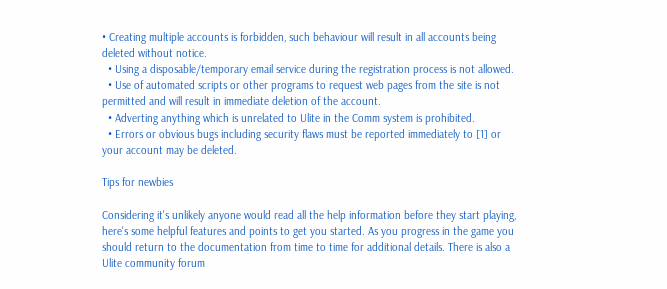• Creating multiple accounts is forbidden, such behaviour will result in all accounts being deleted without notice.
  • Using a disposable/temporary email service during the registration process is not allowed.
  • Use of automated scripts or other programs to request web pages from the site is not permitted and will result in immediate deletion of the account.
  • Adverting anything which is unrelated to Ulite in the Comm system is prohibited.
  • Errors or obvious bugs including security flaws must be reported immediately to [1] or your account may be deleted.

Tips for newbies

Considering it's unlikely anyone would read all the help information before they start playing, here's some helpful features and points to get you started. As you progress in the game you should return to the documentation from time to time for additional details. There is also a Ulite community forum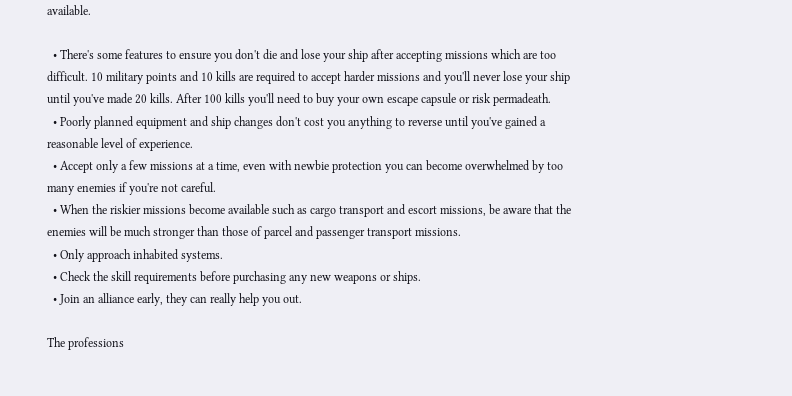available.

  • There's some features to ensure you don't die and lose your ship after accepting missions which are too difficult. 10 military points and 10 kills are required to accept harder missions and you'll never lose your ship until you've made 20 kills. After 100 kills you'll need to buy your own escape capsule or risk permadeath.
  • Poorly planned equipment and ship changes don't cost you anything to reverse until you've gained a reasonable level of experience.
  • Accept only a few missions at a time, even with newbie protection you can become overwhelmed by too many enemies if you're not careful.
  • When the riskier missions become available such as cargo transport and escort missions, be aware that the enemies will be much stronger than those of parcel and passenger transport missions.
  • Only approach inhabited systems.
  • Check the skill requirements before purchasing any new weapons or ships.
  • Join an alliance early, they can really help you out.

The professions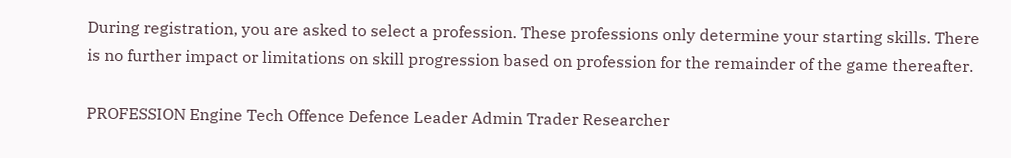During registration, you are asked to select a profession. These professions only determine your starting skills. There is no further impact or limitations on skill progression based on profession for the remainder of the game thereafter.

PROFESSION Engine Tech Offence Defence Leader Admin Trader Researcher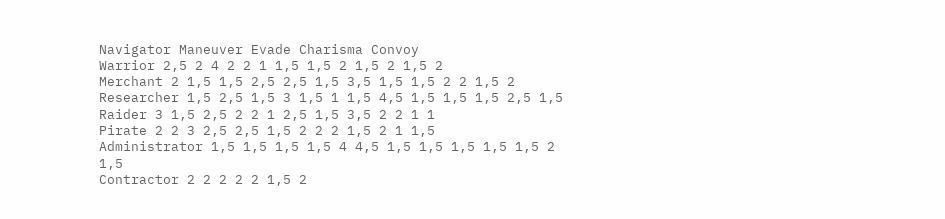Navigator Maneuver Evade Charisma Convoy
Warrior 2,5 2 4 2 2 1 1,5 1,5 2 1,5 2 1,5 2
Merchant 2 1,5 1,5 2,5 2,5 1,5 3,5 1,5 1,5 2 2 1,5 2
Researcher 1,5 2,5 1,5 3 1,5 1 1,5 4,5 1,5 1,5 1,5 2,5 1,5
Raider 3 1,5 2,5 2 2 1 2,5 1,5 3,5 2 2 1 1
Pirate 2 2 3 2,5 2,5 1,5 2 2 2 1,5 2 1 1,5
Administrator 1,5 1,5 1,5 1,5 4 4,5 1,5 1,5 1,5 1,5 1,5 2 1,5
Contractor 2 2 2 2 2 1,5 2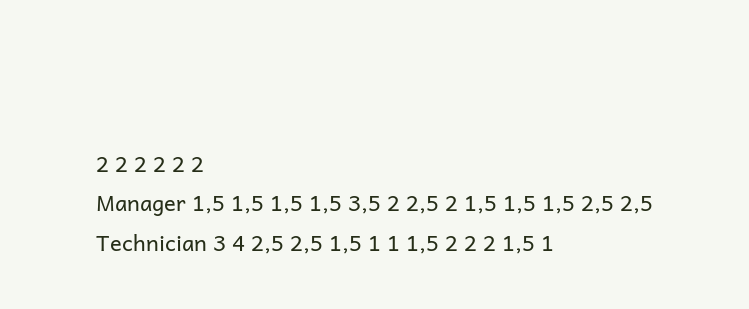2 2 2 2 2 2
Manager 1,5 1,5 1,5 1,5 3,5 2 2,5 2 1,5 1,5 1,5 2,5 2,5
Technician 3 4 2,5 2,5 1,5 1 1 1,5 2 2 2 1,5 1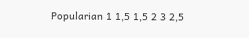Popularian 1 1,5 1,5 2 3 2,5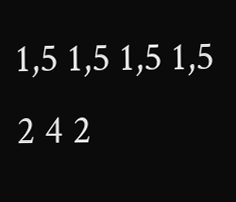1,5 1,5 1,5 1,5 2 4 2